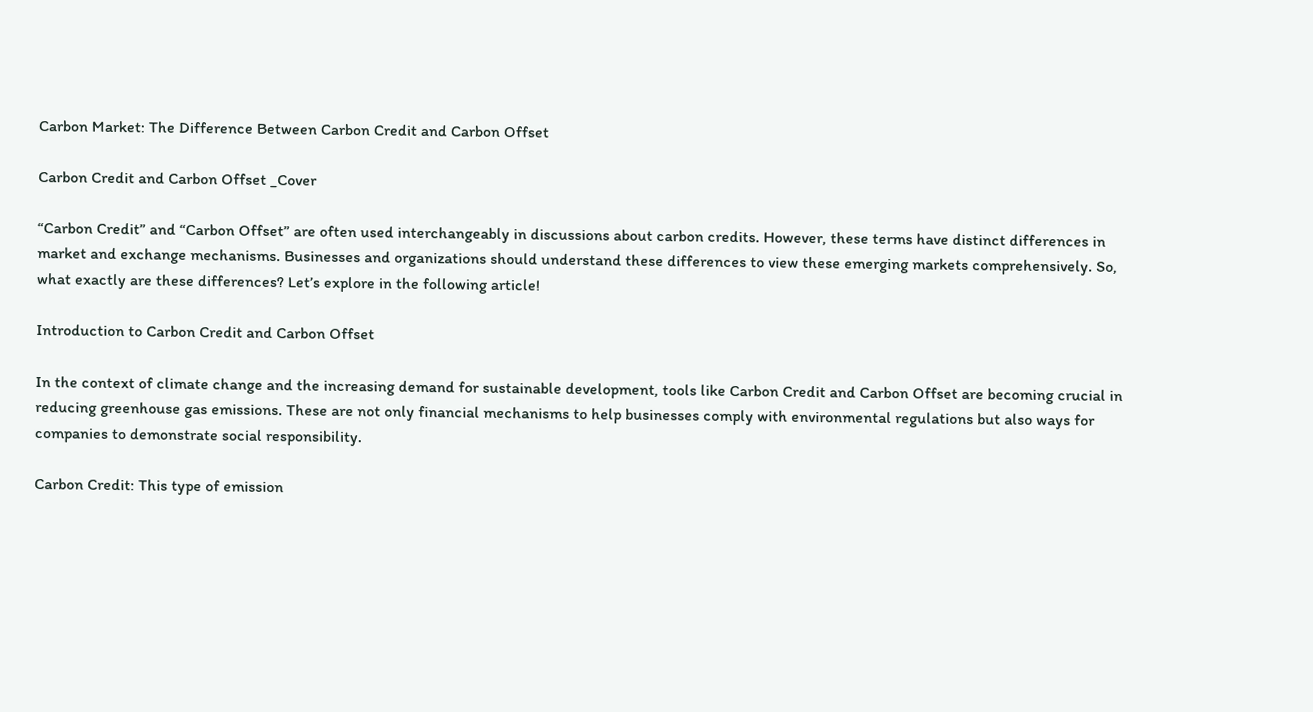Carbon Market: The Difference Between Carbon Credit and Carbon Offset

Carbon Credit and Carbon Offset _Cover

“Carbon Credit” and “Carbon Offset” are often used interchangeably in discussions about carbon credits. However, these terms have distinct differences in market and exchange mechanisms. Businesses and organizations should understand these differences to view these emerging markets comprehensively. So, what exactly are these differences? Let’s explore in the following article!

Introduction to Carbon Credit and Carbon Offset

In the context of climate change and the increasing demand for sustainable development, tools like Carbon Credit and Carbon Offset are becoming crucial in reducing greenhouse gas emissions. These are not only financial mechanisms to help businesses comply with environmental regulations but also ways for companies to demonstrate social responsibility.

Carbon Credit: This type of emission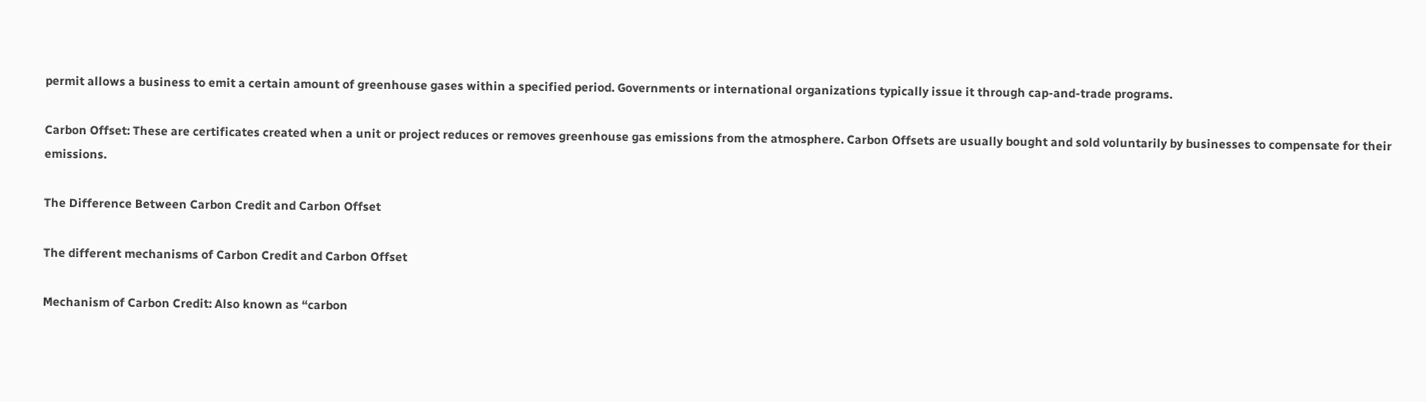permit allows a business to emit a certain amount of greenhouse gases within a specified period. Governments or international organizations typically issue it through cap-and-trade programs.

Carbon Offset: These are certificates created when a unit or project reduces or removes greenhouse gas emissions from the atmosphere. Carbon Offsets are usually bought and sold voluntarily by businesses to compensate for their emissions.

The Difference Between Carbon Credit and Carbon Offset

The different mechanisms of Carbon Credit and Carbon Offset

Mechanism of Carbon Credit: Also known as “carbon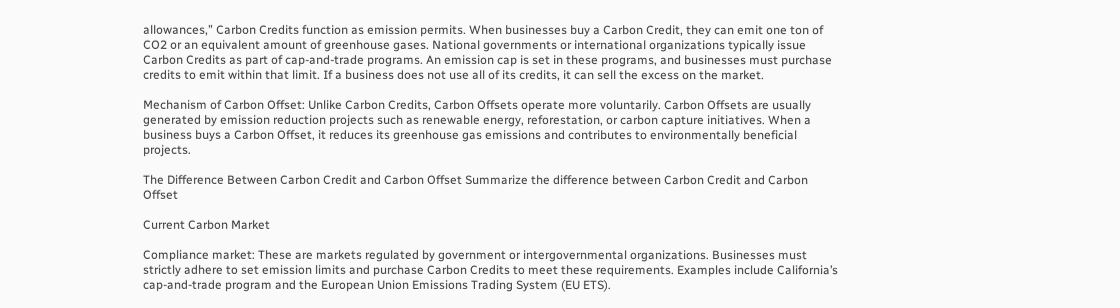allowances,” Carbon Credits function as emission permits. When businesses buy a Carbon Credit, they can emit one ton of CO2 or an equivalent amount of greenhouse gases. National governments or international organizations typically issue Carbon Credits as part of cap-and-trade programs. An emission cap is set in these programs, and businesses must purchase credits to emit within that limit. If a business does not use all of its credits, it can sell the excess on the market.

Mechanism of Carbon Offset: Unlike Carbon Credits, Carbon Offsets operate more voluntarily. Carbon Offsets are usually generated by emission reduction projects such as renewable energy, reforestation, or carbon capture initiatives. When a business buys a Carbon Offset, it reduces its greenhouse gas emissions and contributes to environmentally beneficial projects.

The Difference Between Carbon Credit and Carbon Offset Summarize the difference between Carbon Credit and Carbon Offset

Current Carbon Market

Compliance market: These are markets regulated by government or intergovernmental organizations. Businesses must strictly adhere to set emission limits and purchase Carbon Credits to meet these requirements. Examples include California’s cap-and-trade program and the European Union Emissions Trading System (EU ETS).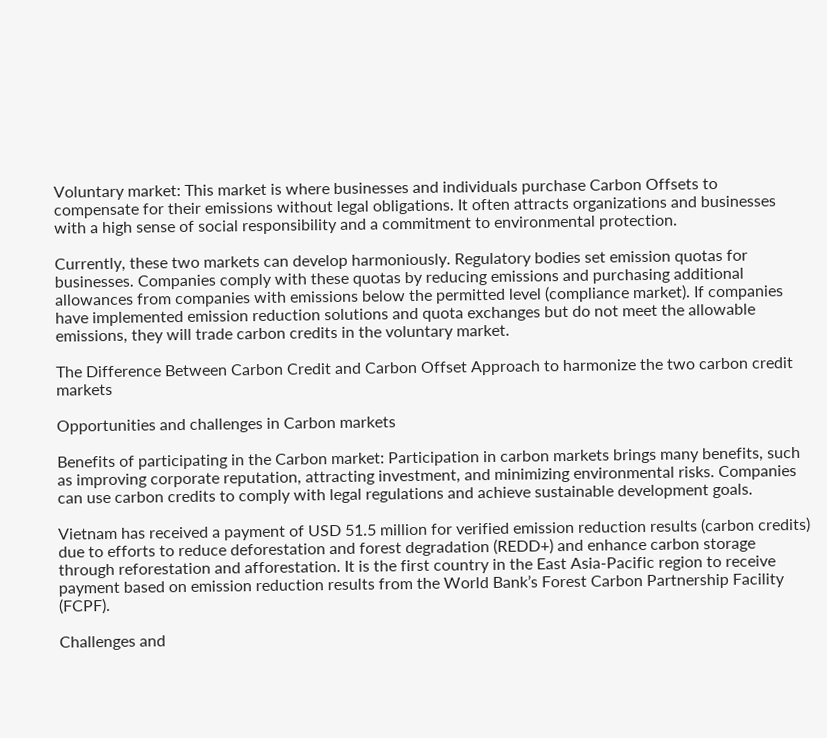Voluntary market: This market is where businesses and individuals purchase Carbon Offsets to compensate for their emissions without legal obligations. It often attracts organizations and businesses with a high sense of social responsibility and a commitment to environmental protection.

Currently, these two markets can develop harmoniously. Regulatory bodies set emission quotas for businesses. Companies comply with these quotas by reducing emissions and purchasing additional allowances from companies with emissions below the permitted level (compliance market). If companies have implemented emission reduction solutions and quota exchanges but do not meet the allowable emissions, they will trade carbon credits in the voluntary market.

The Difference Between Carbon Credit and Carbon Offset Approach to harmonize the two carbon credit markets

Opportunities and challenges in Carbon markets

Benefits of participating in the Carbon market: Participation in carbon markets brings many benefits, such as improving corporate reputation, attracting investment, and minimizing environmental risks. Companies can use carbon credits to comply with legal regulations and achieve sustainable development goals.

Vietnam has received a payment of USD 51.5 million for verified emission reduction results (carbon credits) due to efforts to reduce deforestation and forest degradation (REDD+) and enhance carbon storage through reforestation and afforestation. It is the first country in the East Asia-Pacific region to receive payment based on emission reduction results from the World Bank’s Forest Carbon Partnership Facility (FCPF).

Challenges and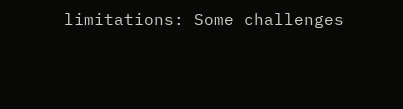limitations: Some challenges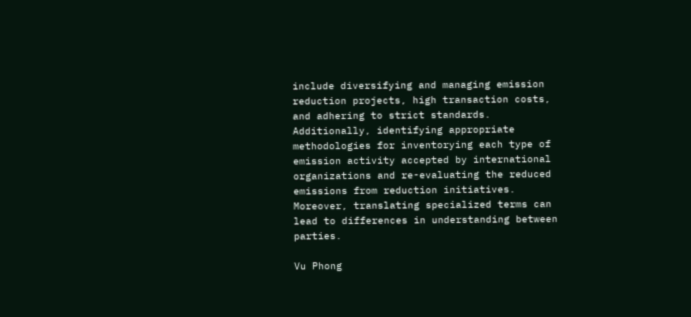include diversifying and managing emission reduction projects, high transaction costs, and adhering to strict standards. Additionally, identifying appropriate methodologies for inventorying each type of emission activity accepted by international organizations and re-evaluating the reduced emissions from reduction initiatives. Moreover, translating specialized terms can lead to differences in understanding between parties.

Vu Phong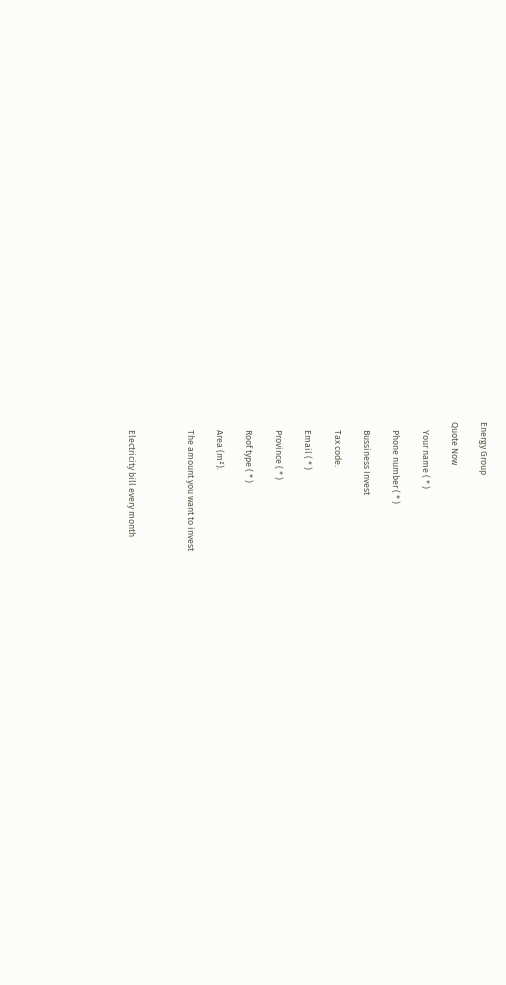Energy Group

Quote Now

    Your name ( * )

    Phone number ( * )

    Bussiness Invest

    Tax code.

    Email ( * )

    Province ( * )

    Roof type ( * )

    Area (m²).

    The amount you want to invest



    Electricity bill every month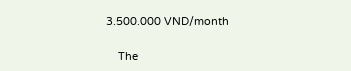3.500.000 VND/month

    The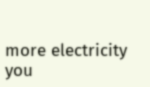more electricity you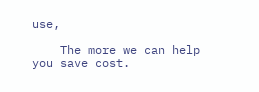use,

    The more we can help you save cost.